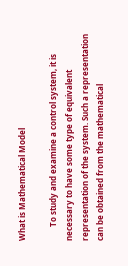What is Mathematical Model

       To study and examine a control system, it is necessary to have some type of equivalent representation of the system. Such a representation can be obtained from the mathematical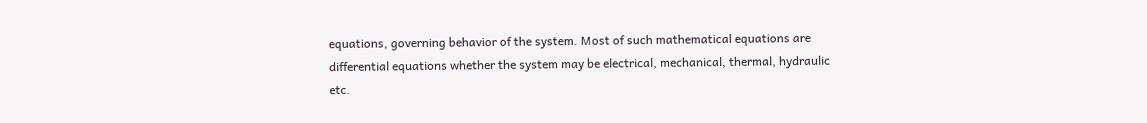equations, governing behavior of the system. Most of such mathematical equations are differential equations whether the system may be electrical, mechanical, thermal, hydraulic etc.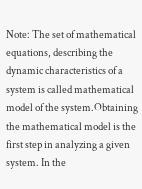Note: The set of mathematical equations, describing the dynamic characteristics of a system is called mathematical model of the system.Obtaining the mathematical model is the first step in analyzing a given system. In the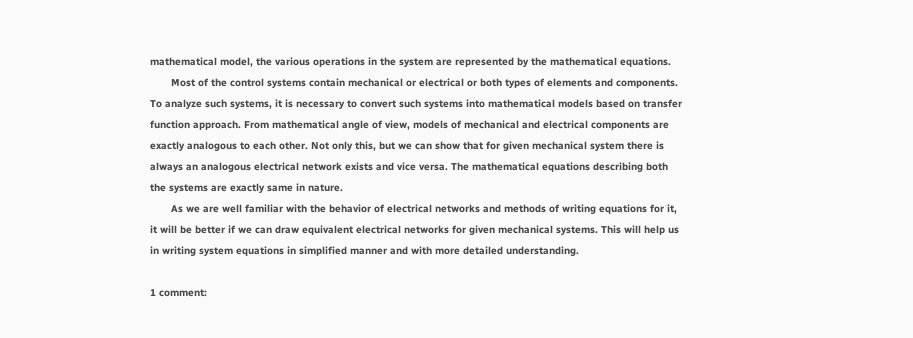mathematical model, the various operations in the system are represented by the mathematical equations.
       Most of the control systems contain mechanical or electrical or both types of elements and components. To analyze such systems, it is necessary to convert such systems into mathematical models based on transfer function approach. From mathematical angle of view, models of mechanical and electrical components are exactly analogous to each other. Not only this, but we can show that for given mechanical system there is always an analogous electrical network exists and vice versa. The mathematical equations describing both the systems are exactly same in nature.
       As we are well familiar with the behavior of electrical networks and methods of writing equations for it, it will be better if we can draw equivalent electrical networks for given mechanical systems. This will help us in writing system equations in simplified manner and with more detailed understanding.

1 comment: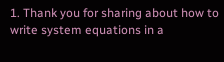1. Thank you for sharing about how to write system equations in a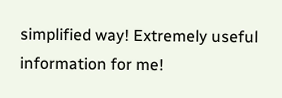simplified way! Extremely useful information for me!